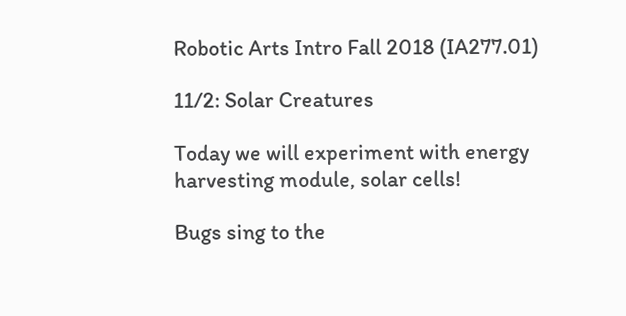Robotic Arts Intro Fall 2018 (IA277.01)

11/2: Solar Creatures

Today we will experiment with energy harvesting module, solar cells!

Bugs sing to the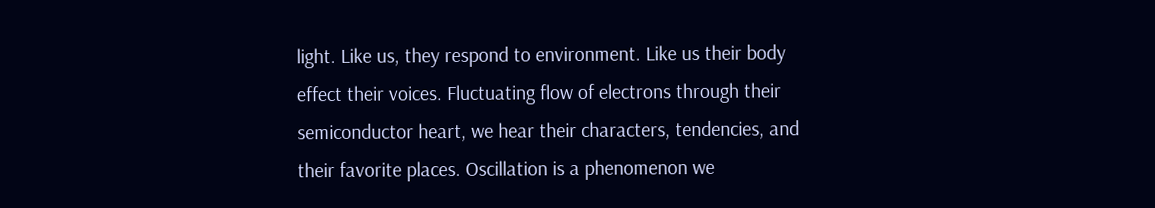light. Like us, they respond to environment. Like us their body effect their voices. Fluctuating flow of electrons through their semiconductor heart, we hear their characters, tendencies, and their favorite places. Oscillation is a phenomenon we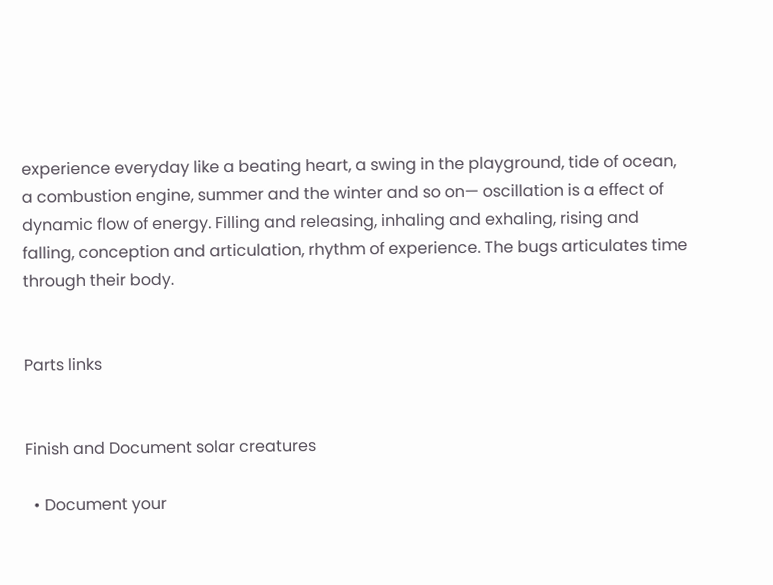experience everyday like a beating heart, a swing in the playground, tide of ocean, a combustion engine, summer and the winter and so on— oscillation is a effect of dynamic flow of energy. Filling and releasing, inhaling and exhaling, rising and falling, conception and articulation, rhythm of experience. The bugs articulates time through their body.


Parts links


Finish and Document solar creatures

  • Document your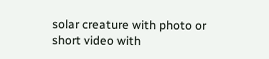solar creature with photo or short video with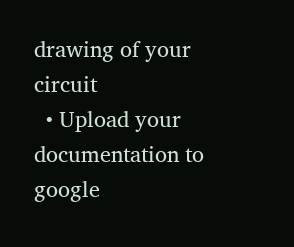drawing of your circuit
  • Upload your documentation to google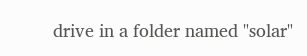drive in a folder named "solar"